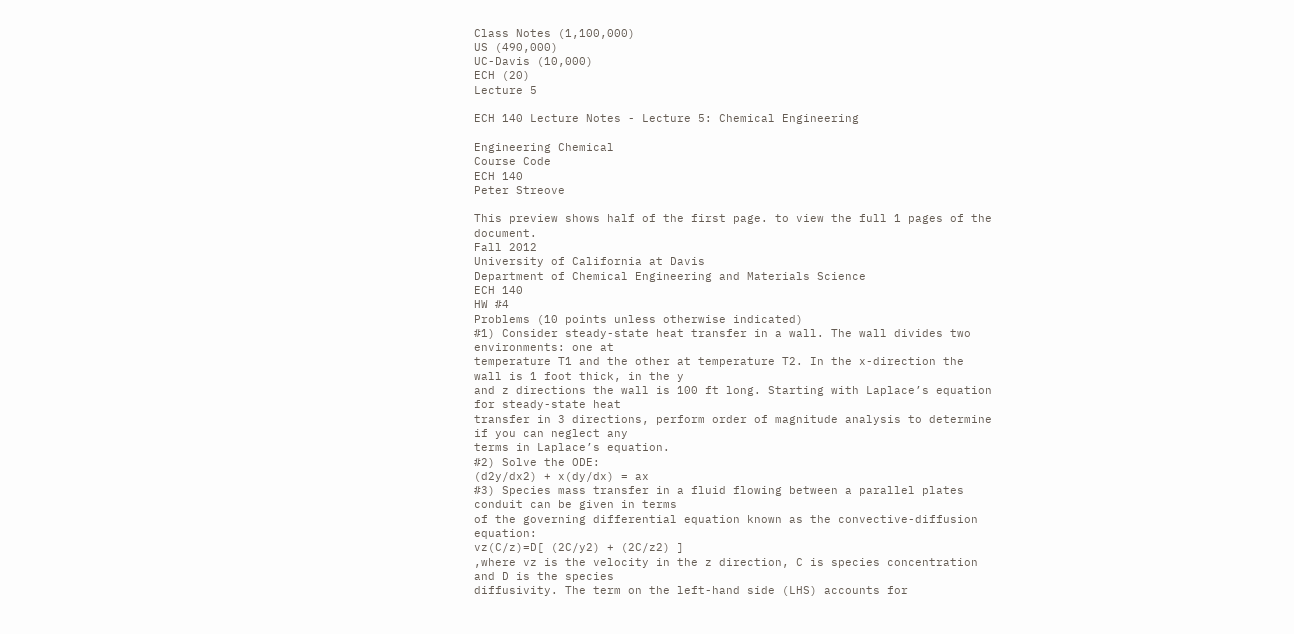Class Notes (1,100,000)
US (490,000)
UC-Davis (10,000)
ECH (20)
Lecture 5

ECH 140 Lecture Notes - Lecture 5: Chemical Engineering

Engineering Chemical
Course Code
ECH 140
Peter Streove

This preview shows half of the first page. to view the full 1 pages of the document.
Fall 2012
University of California at Davis
Department of Chemical Engineering and Materials Science
ECH 140
HW #4
Problems (10 points unless otherwise indicated)
#1) Consider steady-state heat transfer in a wall. The wall divides two environments: one at
temperature T1 and the other at temperature T2. In the x-direction the wall is 1 foot thick, in the y
and z directions the wall is 100 ft long. Starting with Laplace’s equation for steady-state heat
transfer in 3 directions, perform order of magnitude analysis to determine if you can neglect any
terms in Laplace’s equation.
#2) Solve the ODE:
(d2y/dx2) + x(dy/dx) = ax
#3) Species mass transfer in a fluid flowing between a parallel plates conduit can be given in terms
of the governing differential equation known as the convective-diffusion equation:
vz(C/z)=D[ (2C/y2) + (2C/z2) ]
,where vz is the velocity in the z direction, C is species concentration and D is the species
diffusivity. The term on the left-hand side (LHS) accounts for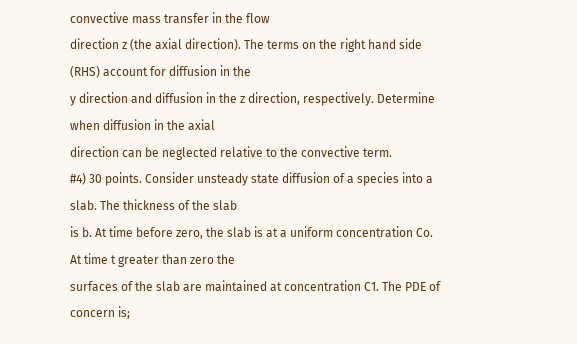convective mass transfer in the flow
direction z (the axial direction). The terms on the right hand side (RHS) account for diffusion in the
y direction and diffusion in the z direction, respectively. Determine when diffusion in the axial
direction can be neglected relative to the convective term.
#4) 30 points. Consider unsteady state diffusion of a species into a slab. The thickness of the slab
is b. At time before zero, the slab is at a uniform concentration Co. At time t greater than zero the
surfaces of the slab are maintained at concentration C1. The PDE of concern is;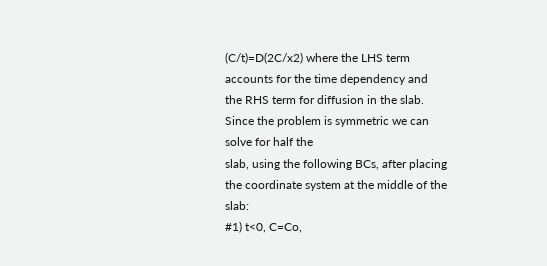(C/t)=D(2C/x2) where the LHS term accounts for the time dependency and
the RHS term for diffusion in the slab. Since the problem is symmetric we can solve for half the
slab, using the following BCs, after placing the coordinate system at the middle of the slab:
#1) t<0, C=Co,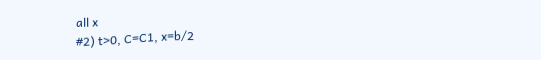all x
#2) t>0, C=C1, x=b/2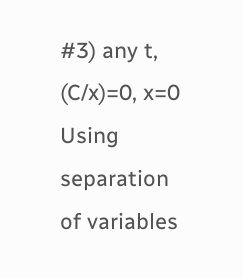#3) any t, (C/x)=0, x=0
Using separation of variables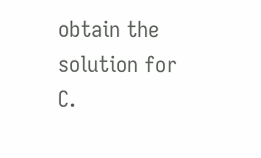obtain the solution for C.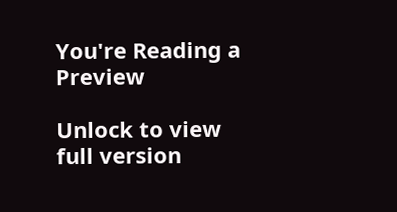You're Reading a Preview

Unlock to view full version